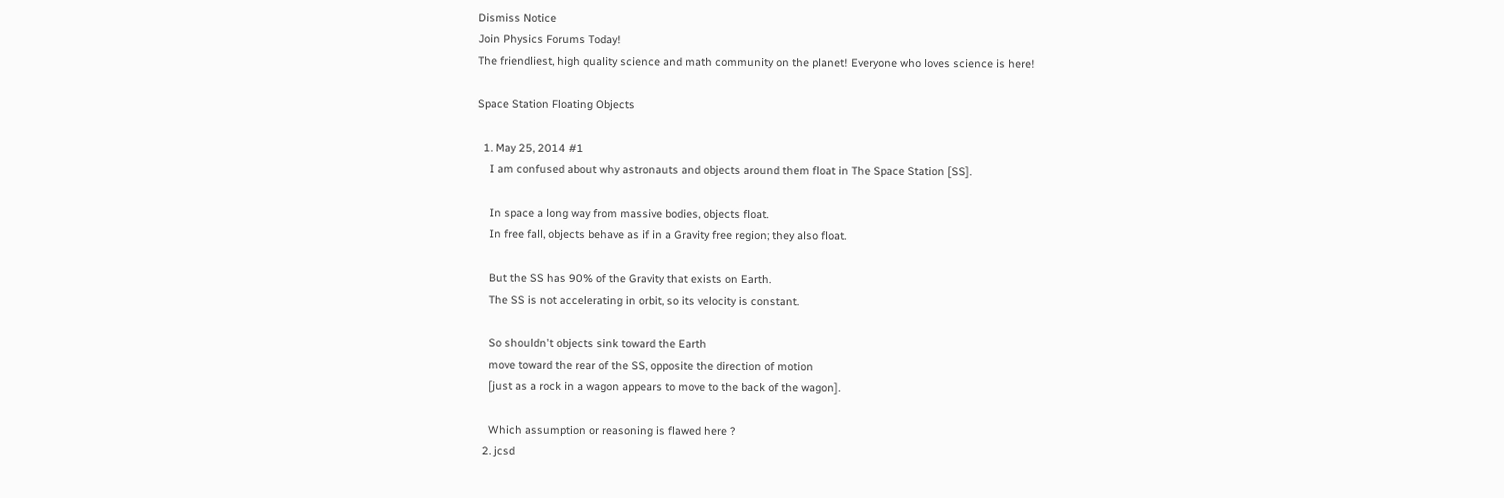Dismiss Notice
Join Physics Forums Today!
The friendliest, high quality science and math community on the planet! Everyone who loves science is here!

Space Station Floating Objects

  1. May 25, 2014 #1
    I am confused about why astronauts and objects around them float in The Space Station [SS].

    In space a long way from massive bodies, objects float.
    In free fall, objects behave as if in a Gravity free region; they also float.

    But the SS has 90% of the Gravity that exists on Earth.
    The SS is not accelerating in orbit, so its velocity is constant.

    So shouldn't objects sink toward the Earth
    move toward the rear of the SS, opposite the direction of motion
    [just as a rock in a wagon appears to move to the back of the wagon].

    Which assumption or reasoning is flawed here ?
  2. jcsd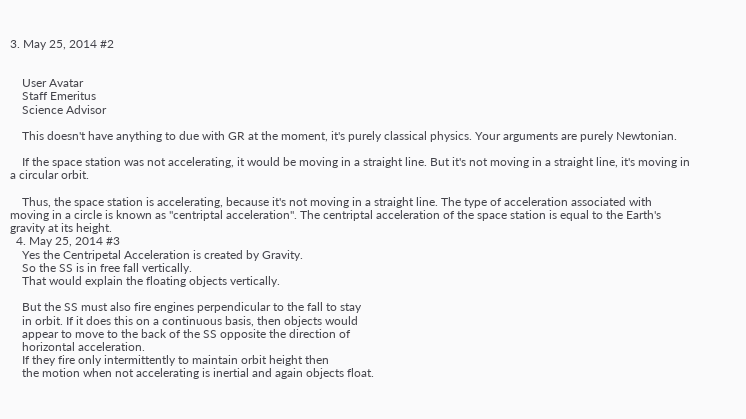3. May 25, 2014 #2


    User Avatar
    Staff Emeritus
    Science Advisor

    This doesn't have anything to due with GR at the moment, it's purely classical physics. Your arguments are purely Newtonian.

    If the space station was not accelerating, it would be moving in a straight line. But it's not moving in a straight line, it's moving in a circular orbit.

    Thus, the space station is accelerating, because it's not moving in a straight line. The type of acceleration associated with moving in a circle is known as "centriptal acceleration". The centriptal acceleration of the space station is equal to the Earth's gravity at its height.
  4. May 25, 2014 #3
    Yes the Centripetal Acceleration is created by Gravity.
    So the SS is in free fall vertically.
    That would explain the floating objects vertically.

    But the SS must also fire engines perpendicular to the fall to stay
    in orbit. If it does this on a continuous basis, then objects would
    appear to move to the back of the SS opposite the direction of
    horizontal acceleration.
    If they fire only intermittently to maintain orbit height then
    the motion when not accelerating is inertial and again objects float.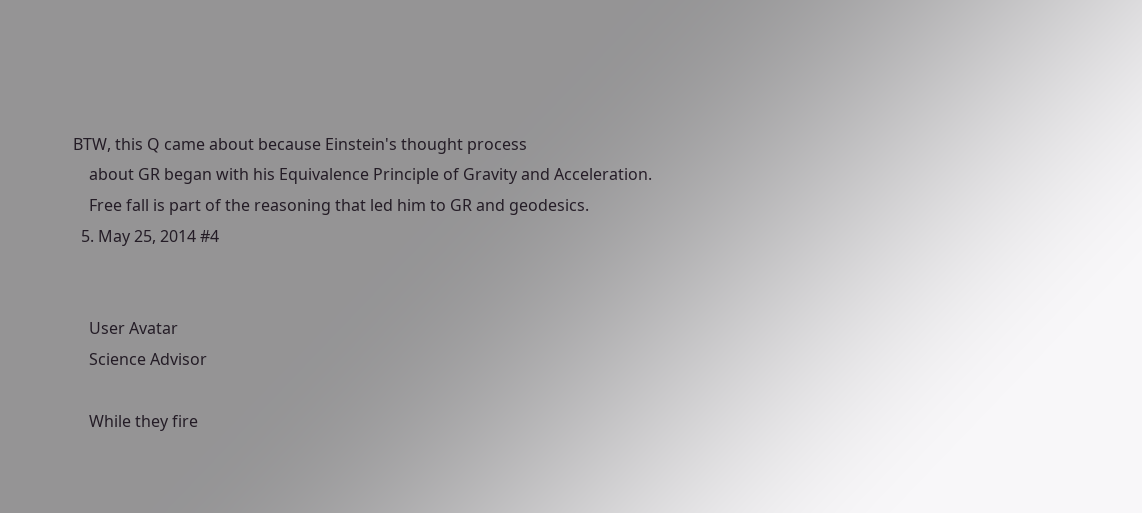BTW, this Q came about because Einstein's thought process
    about GR began with his Equivalence Principle of Gravity and Acceleration.
    Free fall is part of the reasoning that led him to GR and geodesics.
  5. May 25, 2014 #4


    User Avatar
    Science Advisor

    While they fire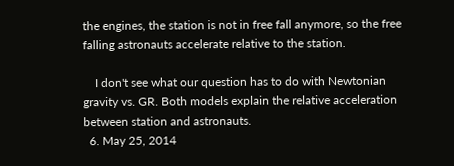the engines, the station is not in free fall anymore, so the free falling astronauts accelerate relative to the station.

    I don't see what our question has to do with Newtonian gravity vs. GR. Both models explain the relative acceleration between station and astronauts.
  6. May 25, 2014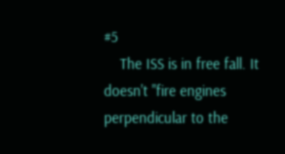#5
    The ISS is in free fall. It doesn't "fire engines perpendicular to the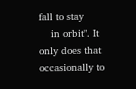fall to stay
    in orbit". It only does that occasionally to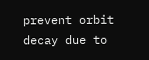prevent orbit decay due to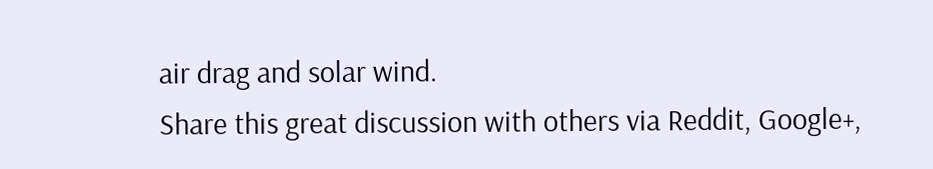air drag and solar wind.
Share this great discussion with others via Reddit, Google+,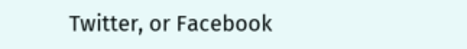Twitter, or Facebook